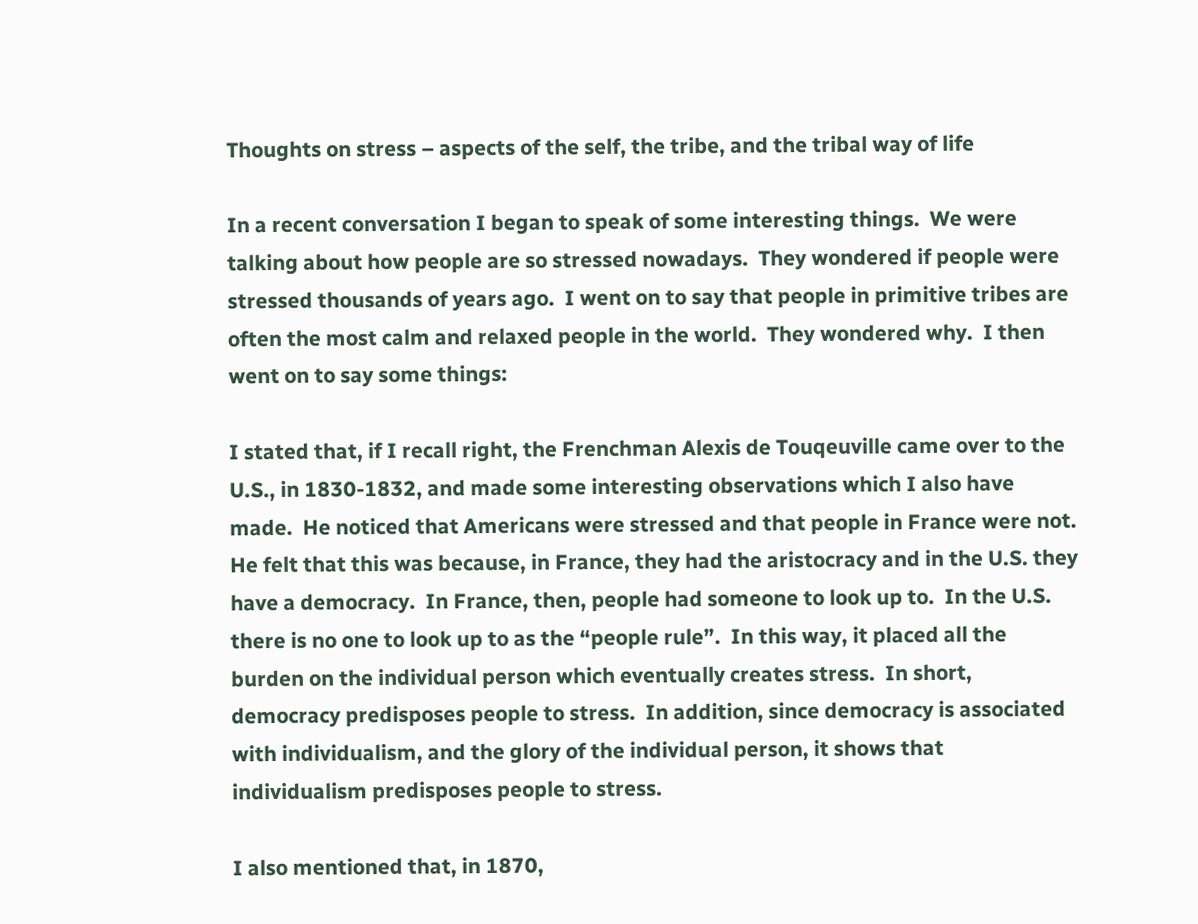Thoughts on stress – aspects of the self, the tribe, and the tribal way of life

In a recent conversation I began to speak of some interesting things.  We were talking about how people are so stressed nowadays.  They wondered if people were stressed thousands of years ago.  I went on to say that people in primitive tribes are often the most calm and relaxed people in the world.  They wondered why.  I then went on to say some things:

I stated that, if I recall right, the Frenchman Alexis de Touqeuville came over to the U.S., in 1830-1832, and made some interesting observations which I also have made.  He noticed that Americans were stressed and that people in France were not.  He felt that this was because, in France, they had the aristocracy and in the U.S. they have a democracy.  In France, then, people had someone to look up to.  In the U.S. there is no one to look up to as the “people rule”.  In this way, it placed all the burden on the individual person which eventually creates stress.  In short, democracy predisposes people to stress.  In addition, since democracy is associated with individualism, and the glory of the individual person, it shows that individualism predisposes people to stress.

I also mentioned that, in 1870,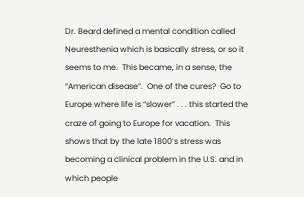Dr. Beard defined a mental condition called Neuresthenia which is basically stress, or so it seems to me.  This became, in a sense, the “American disease”.  One of the cures?  Go to Europe where life is “slower” . . . this started the craze of going to Europe for vacation.  This shows that by the late 1800’s stress was becoming a clinical problem in the U.S. and in which people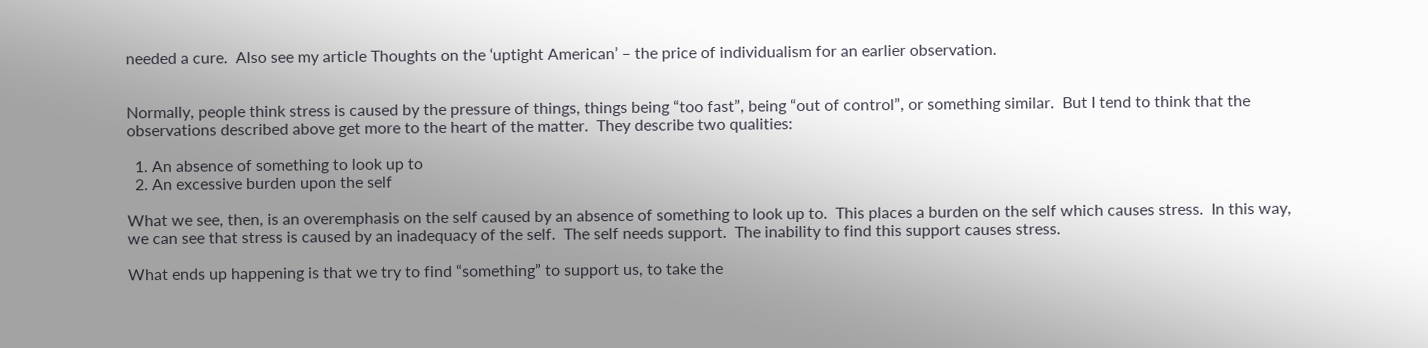needed a cure.  Also see my article Thoughts on the ‘uptight American’ – the price of individualism for an earlier observation.


Normally, people think stress is caused by the pressure of things, things being “too fast”, being “out of control”, or something similar.  But I tend to think that the observations described above get more to the heart of the matter.  They describe two qualities:

  1. An absence of something to look up to
  2. An excessive burden upon the self

What we see, then, is an overemphasis on the self caused by an absence of something to look up to.  This places a burden on the self which causes stress.  In this way, we can see that stress is caused by an inadequacy of the self.  The self needs support.  The inability to find this support causes stress.

What ends up happening is that we try to find “something” to support us, to take the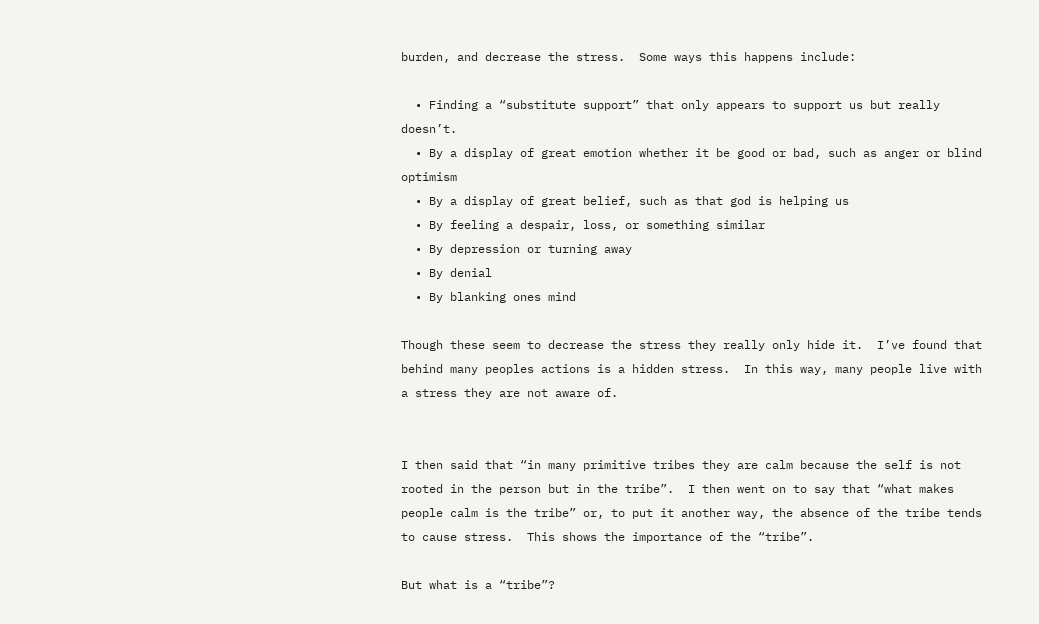burden, and decrease the stress.  Some ways this happens include:

  • Finding a “substitute support” that only appears to support us but really doesn’t.
  • By a display of great emotion whether it be good or bad, such as anger or blind optimism
  • By a display of great belief, such as that god is helping us
  • By feeling a despair, loss, or something similar
  • By depression or turning away
  • By denial
  • By blanking ones mind

Though these seem to decrease the stress they really only hide it.  I’ve found that behind many peoples actions is a hidden stress.  In this way, many people live with a stress they are not aware of.


I then said that “in many primitive tribes they are calm because the self is not rooted in the person but in the tribe”.  I then went on to say that “what makes people calm is the tribe” or, to put it another way, the absence of the tribe tends to cause stress.  This shows the importance of the “tribe”.

But what is a “tribe”?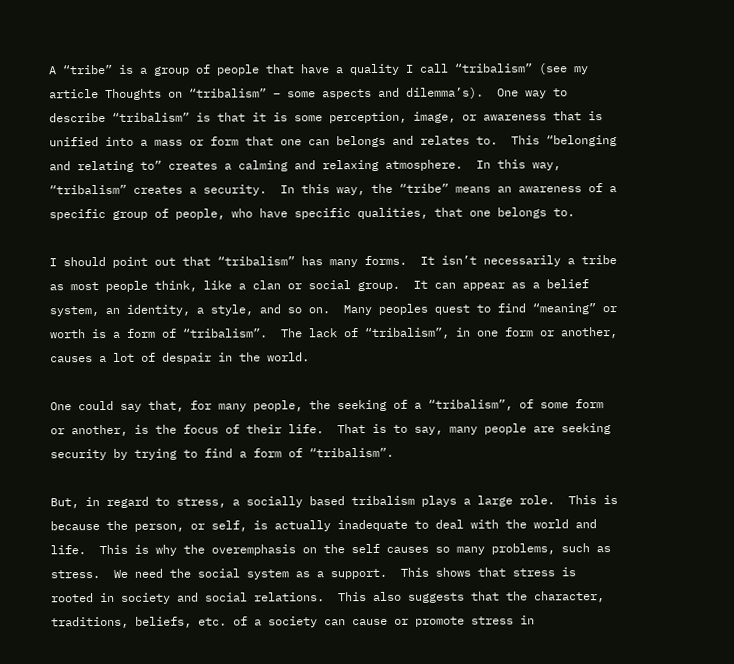A “tribe” is a group of people that have a quality I call “tribalism” (see my article Thoughts on “tribalism” – some aspects and dilemma’s).  One way to describe “tribalism” is that it is some perception, image, or awareness that is unified into a mass or form that one can belongs and relates to.  This “belonging and relating to” creates a calming and relaxing atmosphere.  In this way, “tribalism” creates a security.  In this way, the “tribe” means an awareness of a specific group of people, who have specific qualities, that one belongs to.

I should point out that “tribalism” has many forms.  It isn’t necessarily a tribe as most people think, like a clan or social group.  It can appear as a belief system, an identity, a style, and so on.  Many peoples quest to find “meaning” or worth is a form of “tribalism”.  The lack of “tribalism”, in one form or another, causes a lot of despair in the world.

One could say that, for many people, the seeking of a “tribalism”, of some form or another, is the focus of their life.  That is to say, many people are seeking security by trying to find a form of “tribalism”.

But, in regard to stress, a socially based tribalism plays a large role.  This is because the person, or self, is actually inadequate to deal with the world and life.  This is why the overemphasis on the self causes so many problems, such as stress.  We need the social system as a support.  This shows that stress is rooted in society and social relations.  This also suggests that the character, traditions, beliefs, etc. of a society can cause or promote stress in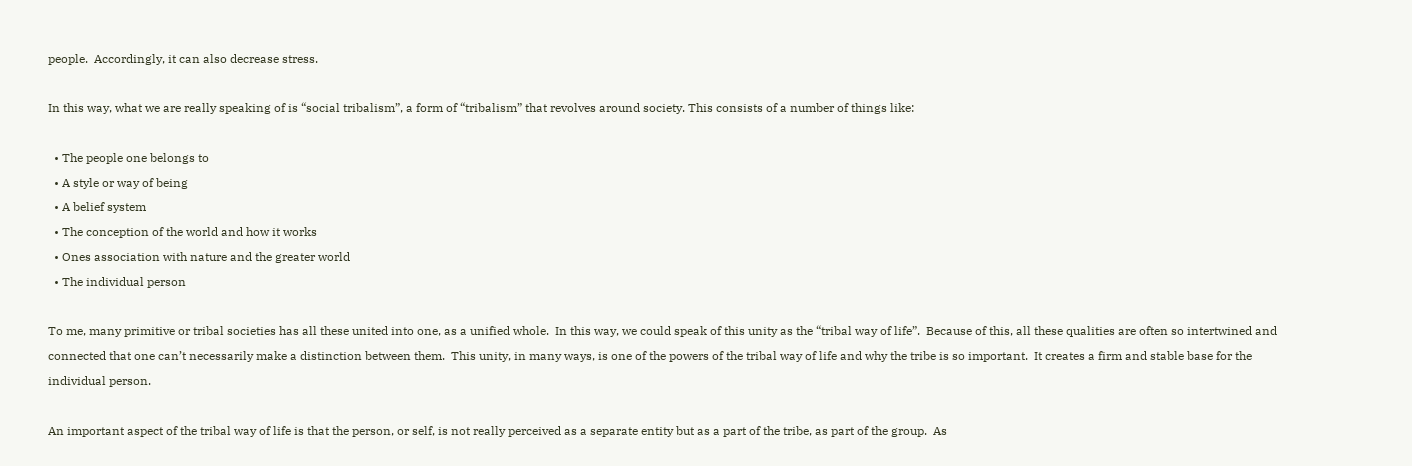people.  Accordingly, it can also decrease stress.

In this way, what we are really speaking of is “social tribalism”, a form of “tribalism” that revolves around society. This consists of a number of things like:

  • The people one belongs to
  • A style or way of being
  • A belief system
  • The conception of the world and how it works
  • Ones association with nature and the greater world
  • The individual person

To me, many primitive or tribal societies has all these united into one, as a unified whole.  In this way, we could speak of this unity as the “tribal way of life”.  Because of this, all these qualities are often so intertwined and connected that one can’t necessarily make a distinction between them.  This unity, in many ways, is one of the powers of the tribal way of life and why the tribe is so important.  It creates a firm and stable base for the individual person.

An important aspect of the tribal way of life is that the person, or self, is not really perceived as a separate entity but as a part of the tribe, as part of the group.  As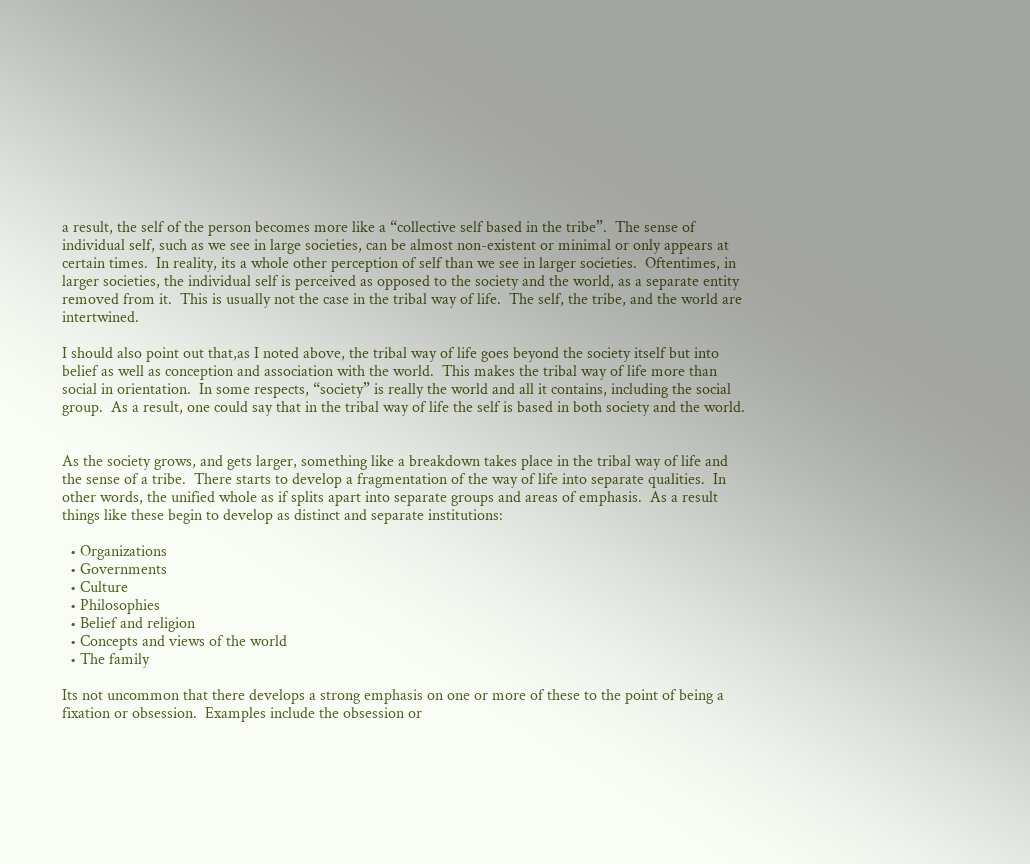a result, the self of the person becomes more like a “collective self based in the tribe”.  The sense of individual self, such as we see in large societies, can be almost non-existent or minimal or only appears at certain times.  In reality, its a whole other perception of self than we see in larger societies.  Oftentimes, in larger societies, the individual self is perceived as opposed to the society and the world, as a separate entity removed from it.  This is usually not the case in the tribal way of life.  The self, the tribe, and the world are intertwined.

I should also point out that,as I noted above, the tribal way of life goes beyond the society itself but into belief as well as conception and association with the world.  This makes the tribal way of life more than social in orientation.  In some respects, “society” is really the world and all it contains, including the social group.  As a result, one could say that in the tribal way of life the self is based in both society and the world.


As the society grows, and gets larger, something like a breakdown takes place in the tribal way of life and the sense of a tribe.  There starts to develop a fragmentation of the way of life into separate qualities.  In other words, the unified whole as if splits apart into separate groups and areas of emphasis.  As a result things like these begin to develop as distinct and separate institutions:

  • Organizations
  • Governments
  • Culture
  • Philosophies
  • Belief and religion
  • Concepts and views of the world
  • The family

Its not uncommon that there develops a strong emphasis on one or more of these to the point of being a fixation or obsession.  Examples include the obsession or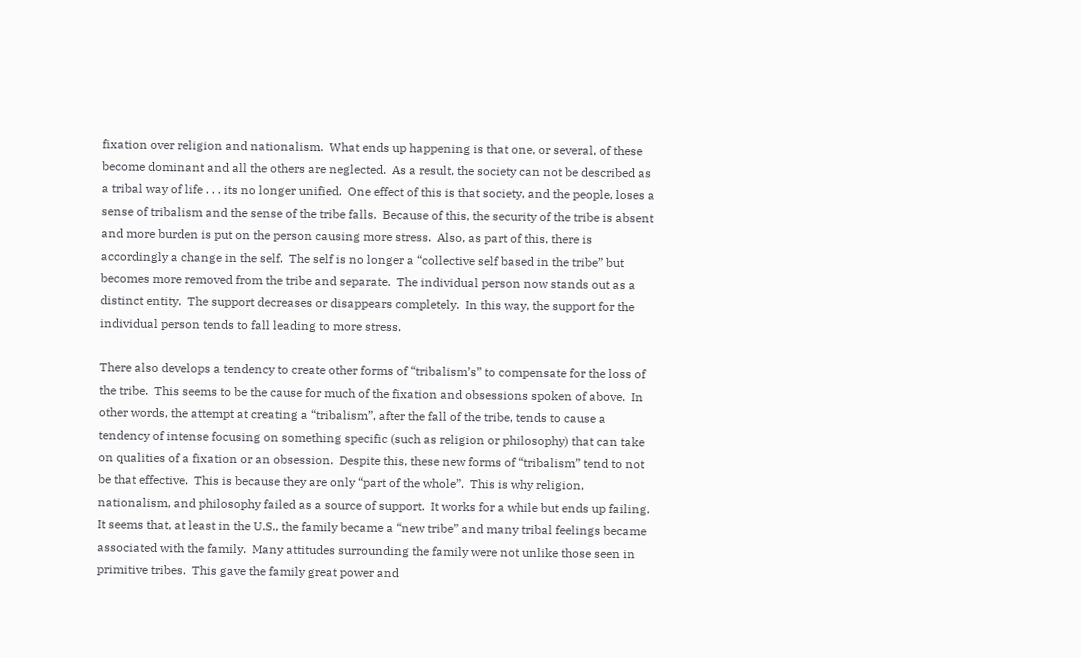fixation over religion and nationalism.  What ends up happening is that one, or several, of these become dominant and all the others are neglected.  As a result, the society can not be described as a tribal way of life . . . its no longer unified.  One effect of this is that society, and the people, loses a sense of tribalism and the sense of the tribe falls.  Because of this, the security of the tribe is absent and more burden is put on the person causing more stress.  Also, as part of this, there is accordingly a change in the self.  The self is no longer a “collective self based in the tribe” but becomes more removed from the tribe and separate.  The individual person now stands out as a distinct entity.  The support decreases or disappears completely.  In this way, the support for the individual person tends to fall leading to more stress.

There also develops a tendency to create other forms of “tribalism’s” to compensate for the loss of the tribe.  This seems to be the cause for much of the fixation and obsessions spoken of above.  In other words, the attempt at creating a “tribalism”, after the fall of the tribe, tends to cause a tendency of intense focusing on something specific (such as religion or philosophy) that can take on qualities of a fixation or an obsession.  Despite this, these new forms of “tribalism” tend to not be that effective.  This is because they are only “part of the whole”.  This is why religion, nationalism, and philosophy failed as a source of support.  It works for a while but ends up failing.  It seems that, at least in the U.S., the family became a “new tribe” and many tribal feelings became associated with the family.  Many attitudes surrounding the family were not unlike those seen in primitive tribes.  This gave the family great power and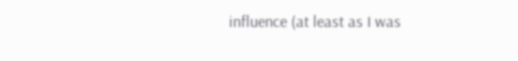influence (at least as I was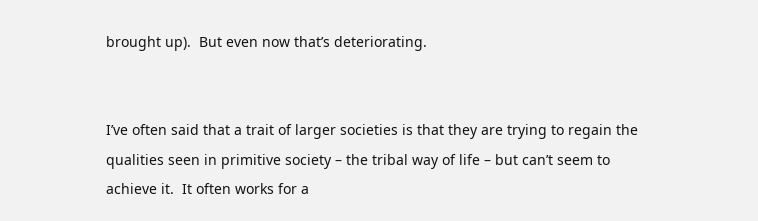brought up).  But even now that’s deteriorating.


I’ve often said that a trait of larger societies is that they are trying to regain the qualities seen in primitive society – the tribal way of life – but can’t seem to achieve it.  It often works for a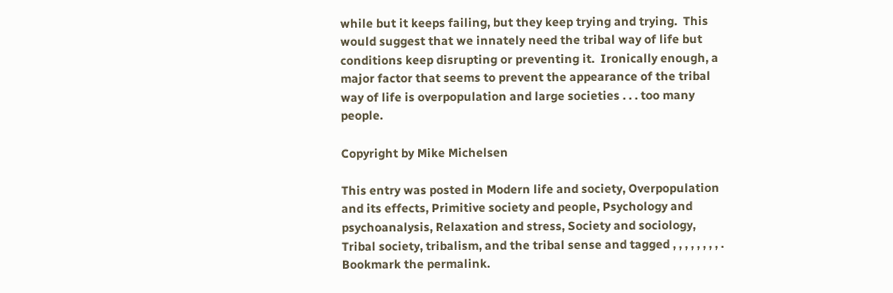while but it keeps failing, but they keep trying and trying.  This would suggest that we innately need the tribal way of life but conditions keep disrupting or preventing it.  Ironically enough, a major factor that seems to prevent the appearance of the tribal way of life is overpopulation and large societies . . . too many people.

Copyright by Mike Michelsen

This entry was posted in Modern life and society, Overpopulation and its effects, Primitive society and people, Psychology and psychoanalysis, Relaxation and stress, Society and sociology, Tribal society, tribalism, and the tribal sense and tagged , , , , , , , , . Bookmark the permalink.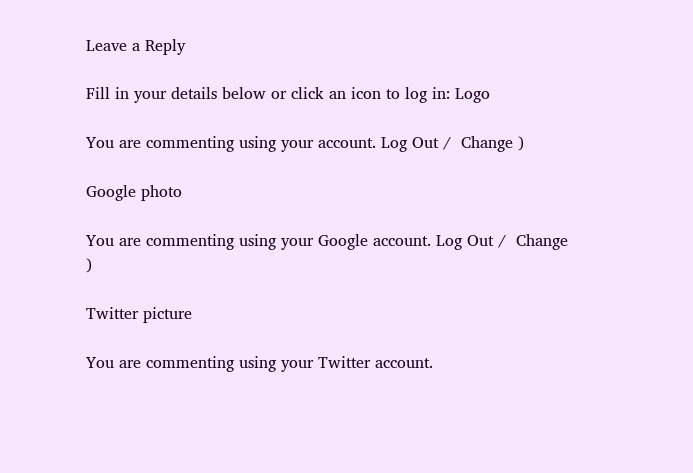Leave a Reply

Fill in your details below or click an icon to log in: Logo

You are commenting using your account. Log Out /  Change )

Google photo

You are commenting using your Google account. Log Out /  Change )

Twitter picture

You are commenting using your Twitter account.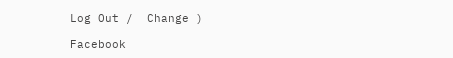Log Out /  Change )

Facebook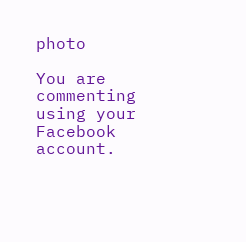photo

You are commenting using your Facebook account.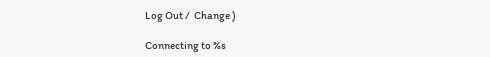Log Out /  Change )

Connecting to %s